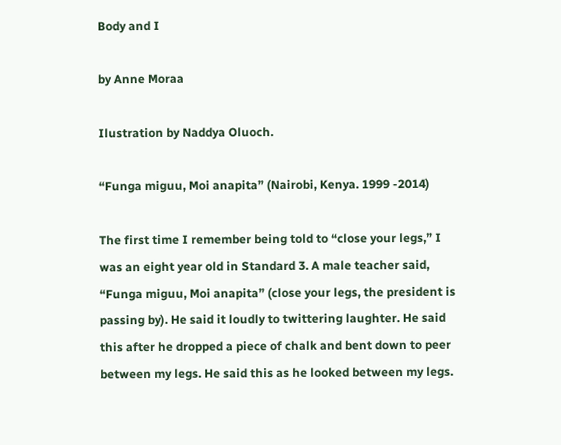Body and I

by Anne Moraa

Ilustration by Naddya Oluoch.

“Funga miguu, Moi anapita” (Nairobi, Kenya. 1999 -2014)

The first time I remember being told to “close your legs,” I was an eight year old in Standard 3. A male teacher said, “Funga miguu, Moi anapita” (close your legs, the president is passing by). He said it loudly to twittering laughter. He said this after he dropped a piece of chalk and bent down to peer between my legs. He said this as he looked between my legs.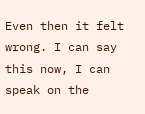Even then it felt wrong. I can say this now, I can speak on the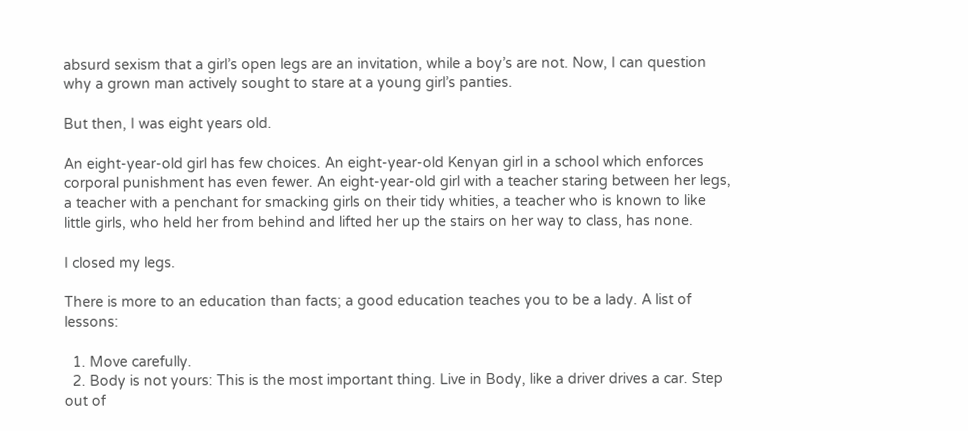absurd sexism that a girl’s open legs are an invitation, while a boy’s are not. Now, I can question why a grown man actively sought to stare at a young girl’s panties.

But then, I was eight years old.

An eight-year-old girl has few choices. An eight-year-old Kenyan girl in a school which enforces corporal punishment has even fewer. An eight-year-old girl with a teacher staring between her legs, a teacher with a penchant for smacking girls on their tidy whities, a teacher who is known to like little girls, who held her from behind and lifted her up the stairs on her way to class, has none.

I closed my legs.

There is more to an education than facts; a good education teaches you to be a lady. A list of lessons:

  1. Move carefully.
  2. Body is not yours: This is the most important thing. Live in Body, like a driver drives a car. Step out of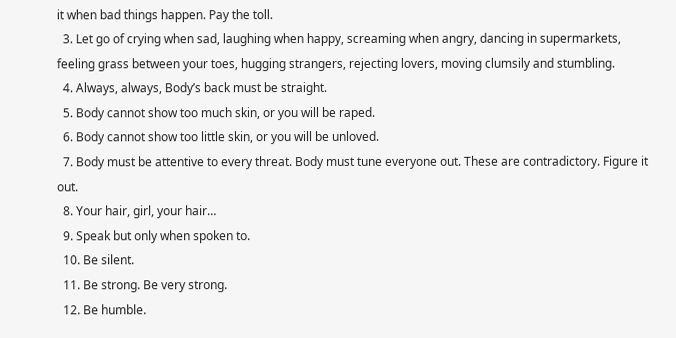it when bad things happen. Pay the toll.
  3. Let go of crying when sad, laughing when happy, screaming when angry, dancing in supermarkets, feeling grass between your toes, hugging strangers, rejecting lovers, moving clumsily and stumbling.
  4. Always, always, Body’s back must be straight.
  5. Body cannot show too much skin, or you will be raped.
  6. Body cannot show too little skin, or you will be unloved.
  7. Body must be attentive to every threat. Body must tune everyone out. These are contradictory. Figure it out.
  8. Your hair, girl, your hair…
  9. Speak but only when spoken to.
  10. Be silent.
  11. Be strong. Be very strong.
  12. Be humble.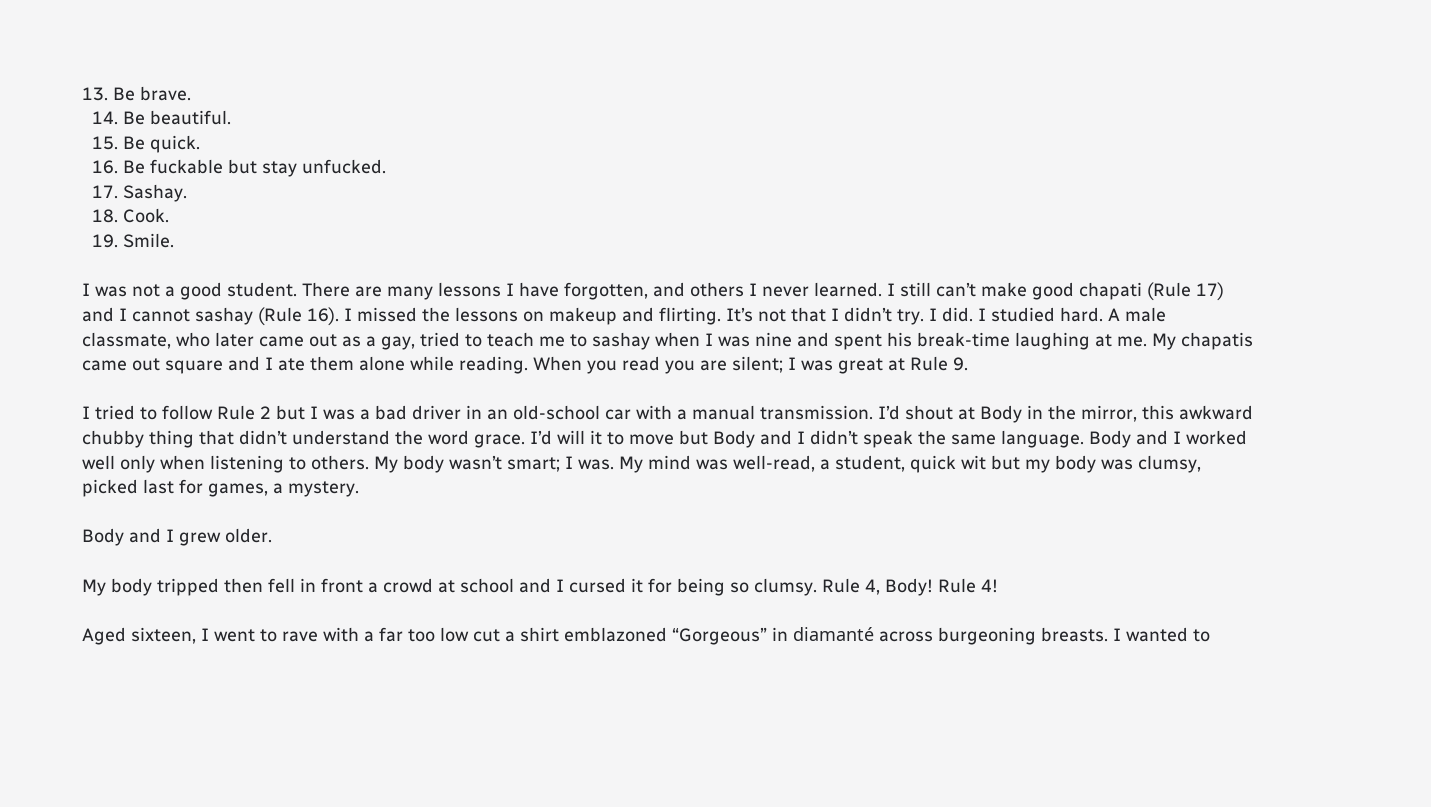13. Be brave.
  14. Be beautiful.
  15. Be quick.
  16. Be fuckable but stay unfucked.
  17. Sashay.
  18. Cook.
  19. Smile.

I was not a good student. There are many lessons I have forgotten, and others I never learned. I still can’t make good chapati (Rule 17) and I cannot sashay (Rule 16). I missed the lessons on makeup and flirting. It’s not that I didn’t try. I did. I studied hard. A male classmate, who later came out as a gay, tried to teach me to sashay when I was nine and spent his break-time laughing at me. My chapatis came out square and I ate them alone while reading. When you read you are silent; I was great at Rule 9.

I tried to follow Rule 2 but I was a bad driver in an old-school car with a manual transmission. I’d shout at Body in the mirror, this awkward chubby thing that didn’t understand the word grace. I’d will it to move but Body and I didn’t speak the same language. Body and I worked well only when listening to others. My body wasn’t smart; I was. My mind was well-read, a student, quick wit but my body was clumsy, picked last for games, a mystery.

Body and I grew older.

My body tripped then fell in front a crowd at school and I cursed it for being so clumsy. Rule 4, Body! Rule 4!

Aged sixteen, I went to rave with a far too low cut a shirt emblazoned “Gorgeous” in diamanté across burgeoning breasts. I wanted to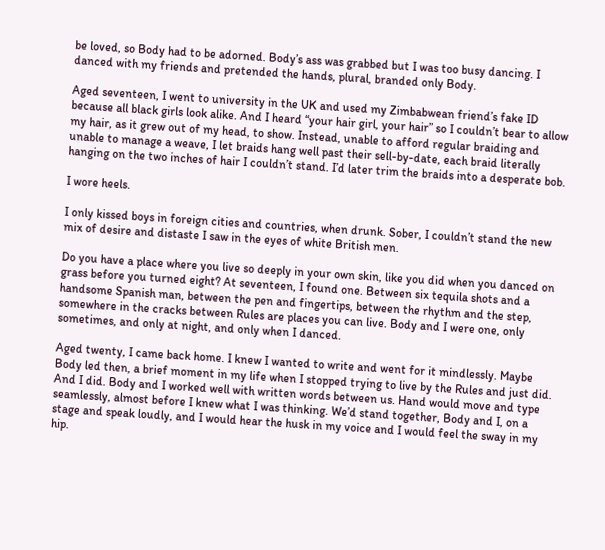be loved, so Body had to be adorned. Body’s ass was grabbed but I was too busy dancing. I danced with my friends and pretended the hands, plural, branded only Body.

Aged seventeen, I went to university in the UK and used my Zimbabwean friend’s fake ID because all black girls look alike. And I heard “your hair girl, your hair” so I couldn’t bear to allow my hair, as it grew out of my head, to show. Instead, unable to afford regular braiding and unable to manage a weave, I let braids hang well past their sell-by-date, each braid literally hanging on the two inches of hair I couldn’t stand. I’d later trim the braids into a desperate bob.

I wore heels.

I only kissed boys in foreign cities and countries, when drunk. Sober, I couldn’t stand the new mix of desire and distaste I saw in the eyes of white British men.

Do you have a place where you live so deeply in your own skin, like you did when you danced on grass before you turned eight? At seventeen, I found one. Between six tequila shots and a handsome Spanish man, between the pen and fingertips, between the rhythm and the step, somewhere in the cracks between Rules are places you can live. Body and I were one, only sometimes, and only at night, and only when I danced.

Aged twenty, I came back home. I knew I wanted to write and went for it mindlessly. Maybe Body led then, a brief moment in my life when I stopped trying to live by the Rules and just did. And I did. Body and I worked well with written words between us. Hand would move and type seamlessly, almost before I knew what I was thinking. We’d stand together, Body and I, on a stage and speak loudly, and I would hear the husk in my voice and I would feel the sway in my hip.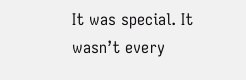It was special. It wasn’t every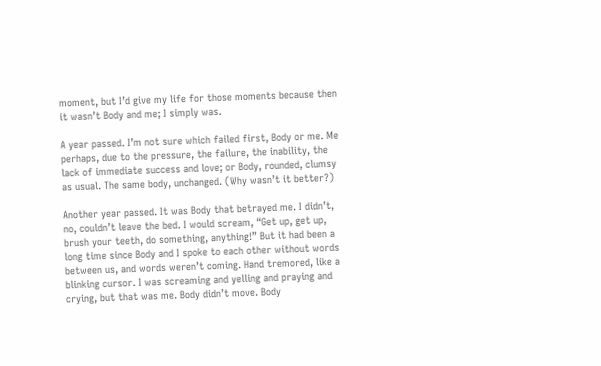moment, but I’d give my life for those moments because then it wasn’t Body and me; I simply was.

A year passed. I’m not sure which failed first, Body or me. Me perhaps, due to the pressure, the failure, the inability, the lack of immediate success and love; or Body, rounded, clumsy as usual. The same body, unchanged. (Why wasn’t it better?)

Another year passed. It was Body that betrayed me. I didn’t, no, couldn’t leave the bed. I would scream, “Get up, get up, brush your teeth, do something, anything!” But it had been a long time since Body and I spoke to each other without words between us, and words weren’t coming. Hand tremored, like a blinking cursor. I was screaming and yelling and praying and crying, but that was me. Body didn’t move. Body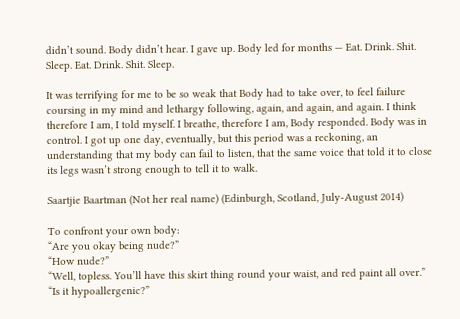didn’t sound. Body didn’t hear. I gave up. Body led for months — Eat. Drink. Shit. Sleep. Eat. Drink. Shit. Sleep.

It was terrifying for me to be so weak that Body had to take over, to feel failure coursing in my mind and lethargy following, again, and again, and again. I think therefore I am, I told myself. I breathe, therefore I am, Body responded. Body was in control. I got up one day, eventually, but this period was a reckoning, an understanding that my body can fail to listen, that the same voice that told it to close its legs wasn’t strong enough to tell it to walk.

Saartjie Baartman (Not her real name) (Edinburgh, Scotland, July-August 2014)

To confront your own body:
“Are you okay being nude?”
“How nude?”
“Well, topless. You’ll have this skirt thing round your waist, and red paint all over.”
“Is it hypoallergenic?”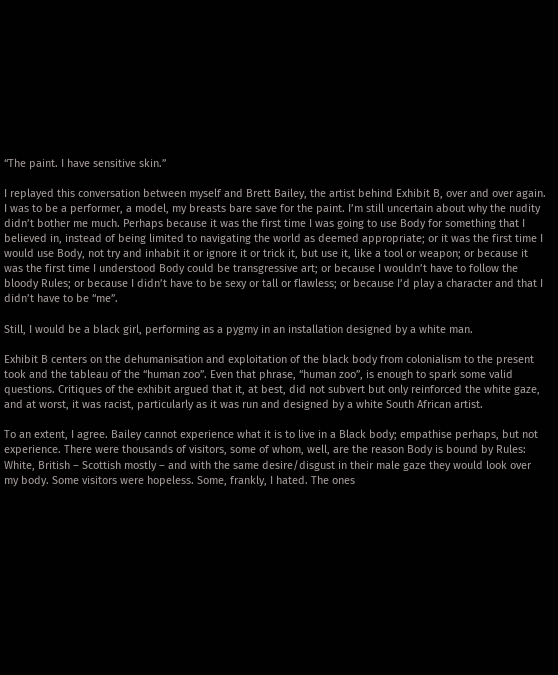“The paint. I have sensitive skin.”

I replayed this conversation between myself and Brett Bailey, the artist behind Exhibit B, over and over again. I was to be a performer, a model, my breasts bare save for the paint. I’m still uncertain about why the nudity didn’t bother me much. Perhaps because it was the first time I was going to use Body for something that I believed in, instead of being limited to navigating the world as deemed appropriate; or it was the first time I would use Body, not try and inhabit it or ignore it or trick it, but use it, like a tool or weapon; or because it was the first time I understood Body could be transgressive art; or because I wouldn’t have to follow the bloody Rules; or because I didn’t have to be sexy or tall or flawless; or because I’d play a character and that I didn’t have to be “me”.

Still, I would be a black girl, performing as a pygmy in an installation designed by a white man.

Exhibit B centers on the dehumanisation and exploitation of the black body from colonialism to the present took and the tableau of the “human zoo”. Even that phrase, “human zoo”, is enough to spark some valid questions. Critiques of the exhibit argued that it, at best, did not subvert but only reinforced the white gaze, and at worst, it was racist, particularly as it was run and designed by a white South African artist.

To an extent, I agree. Bailey cannot experience what it is to live in a Black body; empathise perhaps, but not experience. There were thousands of visitors, some of whom, well, are the reason Body is bound by Rules: White, British – Scottish mostly – and with the same desire/disgust in their male gaze they would look over my body. Some visitors were hopeless. Some, frankly, I hated. The ones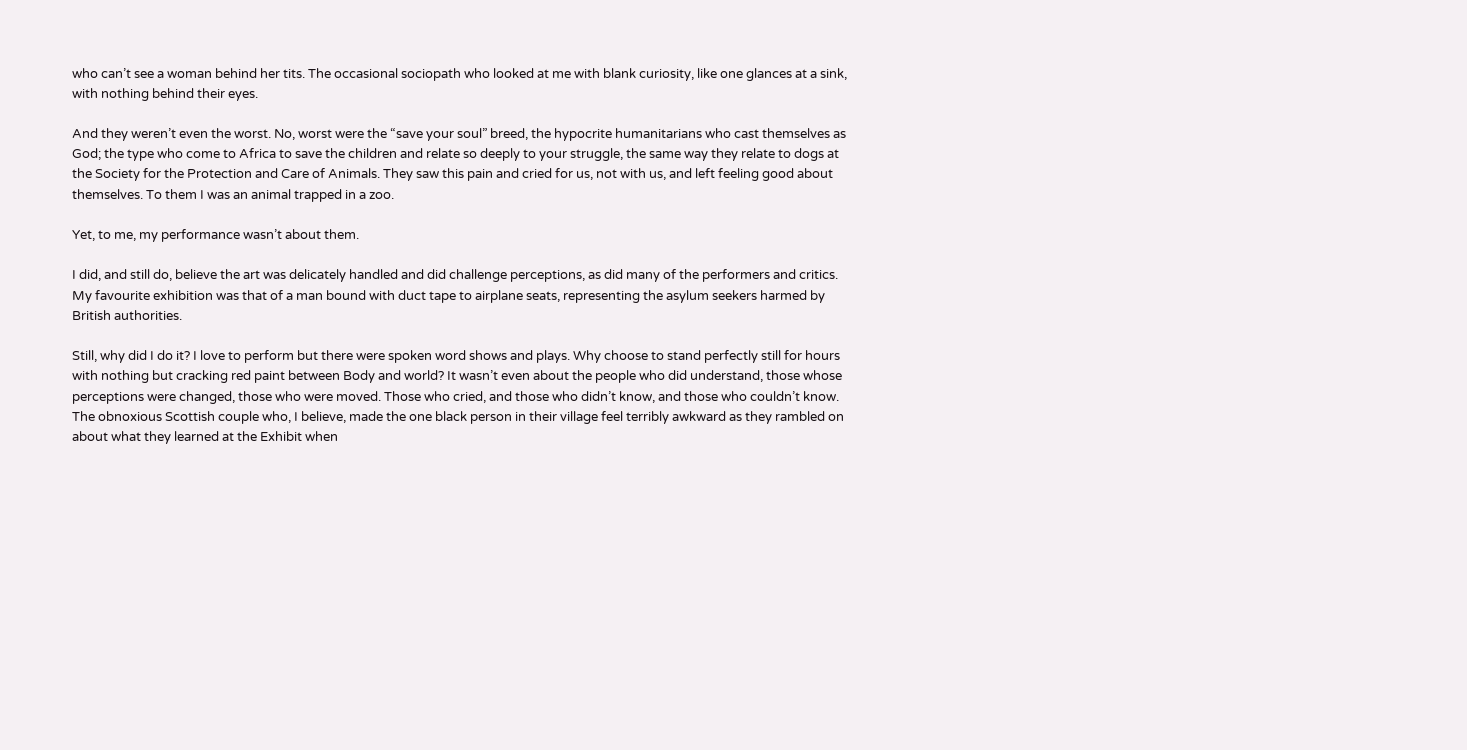who can’t see a woman behind her tits. The occasional sociopath who looked at me with blank curiosity, like one glances at a sink, with nothing behind their eyes.

And they weren’t even the worst. No, worst were the “save your soul” breed, the hypocrite humanitarians who cast themselves as God; the type who come to Africa to save the children and relate so deeply to your struggle, the same way they relate to dogs at the Society for the Protection and Care of Animals. They saw this pain and cried for us, not with us, and left feeling good about themselves. To them I was an animal trapped in a zoo.

Yet, to me, my performance wasn’t about them.

I did, and still do, believe the art was delicately handled and did challenge perceptions, as did many of the performers and critics. My favourite exhibition was that of a man bound with duct tape to airplane seats, representing the asylum seekers harmed by British authorities.

Still, why did I do it? I love to perform but there were spoken word shows and plays. Why choose to stand perfectly still for hours with nothing but cracking red paint between Body and world? It wasn’t even about the people who did understand, those whose perceptions were changed, those who were moved. Those who cried, and those who didn’t know, and those who couldn’t know. The obnoxious Scottish couple who, I believe, made the one black person in their village feel terribly awkward as they rambled on about what they learned at the Exhibit when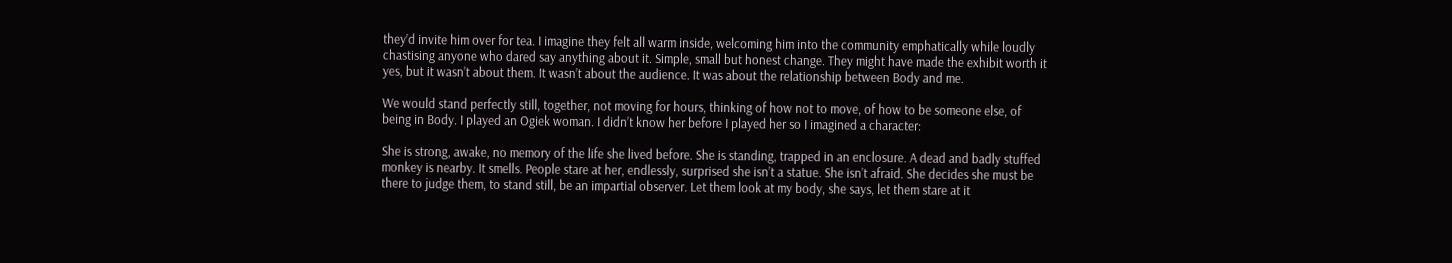they’d invite him over for tea. I imagine they felt all warm inside, welcoming him into the community emphatically while loudly chastising anyone who dared say anything about it. Simple, small but honest change. They might have made the exhibit worth it yes, but it wasn’t about them. It wasn’t about the audience. It was about the relationship between Body and me.

We would stand perfectly still, together, not moving for hours, thinking of how not to move, of how to be someone else, of being in Body. I played an Ogiek woman. I didn’t know her before I played her so I imagined a character:

She is strong, awake, no memory of the life she lived before. She is standing, trapped in an enclosure. A dead and badly stuffed monkey is nearby. It smells. People stare at her, endlessly, surprised she isn’t a statue. She isn’t afraid. She decides she must be there to judge them, to stand still, be an impartial observer. Let them look at my body, she says, let them stare at it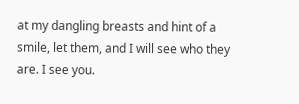at my dangling breasts and hint of a smile, let them, and I will see who they are. I see you.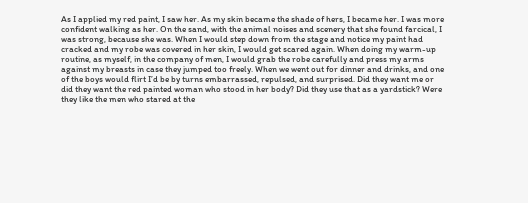As I applied my red paint, I saw her. As my skin became the shade of hers, I became her. I was more confident walking as her. On the sand, with the animal noises and scenery that she found farcical, I was strong, because she was. When I would step down from the stage and notice my paint had cracked and my robe was covered in her skin, I would get scared again. When doing my warm-up routine, as myself, in the company of men, I would grab the robe carefully and press my arms against my breasts in case they jumped too freely. When we went out for dinner and drinks, and one of the boys would flirt I’d be by turns embarrassed, repulsed, and surprised. Did they want me or did they want the red painted woman who stood in her body? Did they use that as a yardstick? Were they like the men who stared at the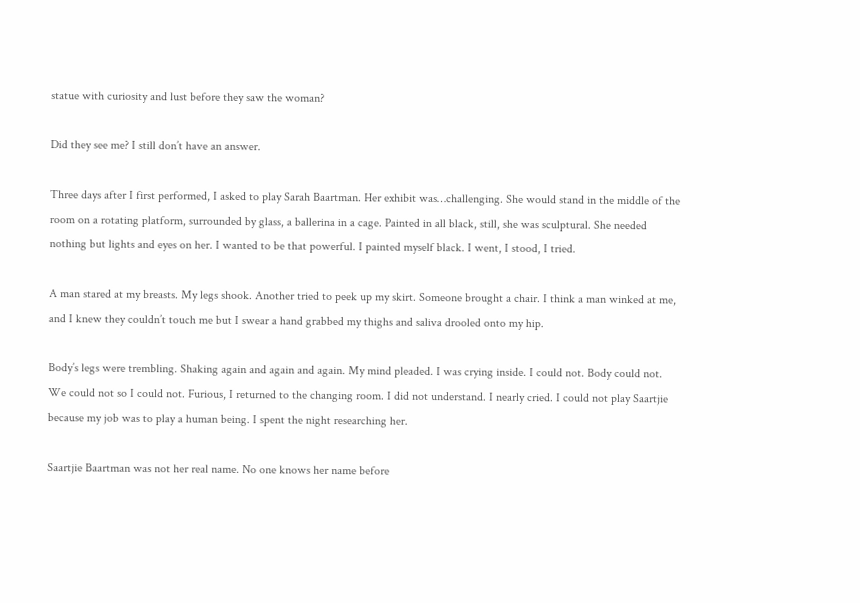statue with curiosity and lust before they saw the woman?

Did they see me? I still don’t have an answer.

Three days after I first performed, I asked to play Sarah Baartman. Her exhibit was…challenging. She would stand in the middle of the room on a rotating platform, surrounded by glass, a ballerina in a cage. Painted in all black, still, she was sculptural. She needed nothing but lights and eyes on her. I wanted to be that powerful. I painted myself black. I went, I stood, I tried.

A man stared at my breasts. My legs shook. Another tried to peek up my skirt. Someone brought a chair. I think a man winked at me, and I knew they couldn’t touch me but I swear a hand grabbed my thighs and saliva drooled onto my hip.

Body’s legs were trembling. Shaking again and again and again. My mind pleaded. I was crying inside. I could not. Body could not. We could not so I could not. Furious, I returned to the changing room. I did not understand. I nearly cried. I could not play Saartjie because my job was to play a human being. I spent the night researching her.

Saartjie Baartman was not her real name. No one knows her name before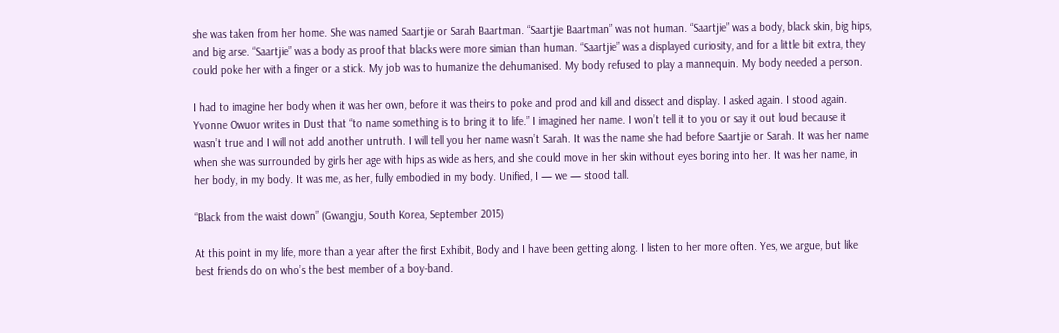she was taken from her home. She was named Saartjie or Sarah Baartman. “Saartjie Baartman” was not human. “Saartjie” was a body, black skin, big hips, and big arse. “Saartjie” was a body as proof that blacks were more simian than human. “Saartjie” was a displayed curiosity, and for a little bit extra, they could poke her with a finger or a stick. My job was to humanize the dehumanised. My body refused to play a mannequin. My body needed a person.

I had to imagine her body when it was her own, before it was theirs to poke and prod and kill and dissect and display. I asked again. I stood again. Yvonne Owuor writes in Dust that “to name something is to bring it to life.” I imagined her name. I won’t tell it to you or say it out loud because it wasn’t true and I will not add another untruth. I will tell you her name wasn’t Sarah. It was the name she had before Saartjie or Sarah. It was her name when she was surrounded by girls her age with hips as wide as hers, and she could move in her skin without eyes boring into her. It was her name, in her body, in my body. It was me, as her, fully embodied in my body. Unified, I — we — stood tall.

“Black from the waist down” (Gwangju, South Korea, September 2015)

At this point in my life, more than a year after the first Exhibit, Body and I have been getting along. I listen to her more often. Yes, we argue, but like best friends do on who’s the best member of a boy-band.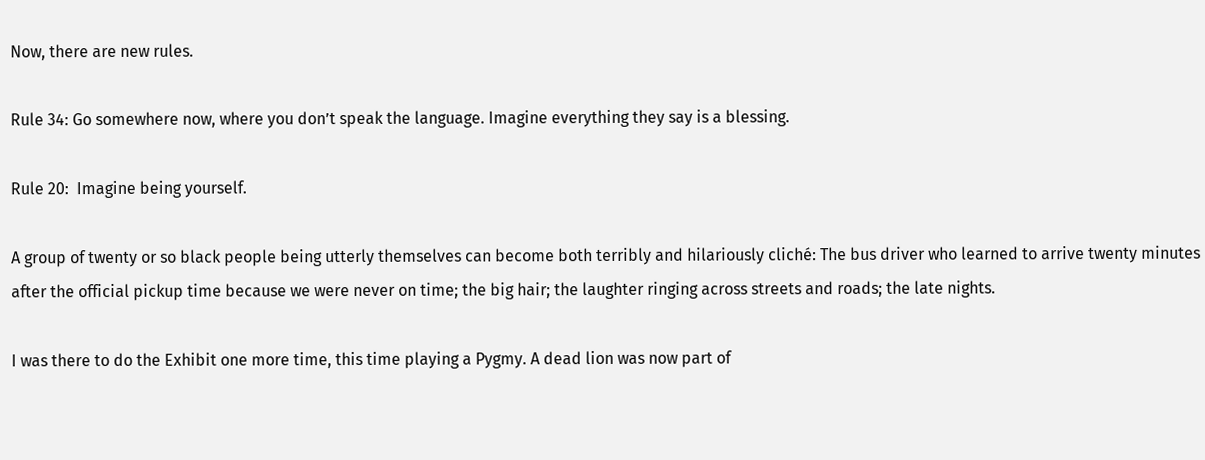Now, there are new rules.

Rule 34: Go somewhere now, where you don’t speak the language. Imagine everything they say is a blessing.

Rule 20:  Imagine being yourself.

A group of twenty or so black people being utterly themselves can become both terribly and hilariously cliché: The bus driver who learned to arrive twenty minutes after the official pickup time because we were never on time; the big hair; the laughter ringing across streets and roads; the late nights.

I was there to do the Exhibit one more time, this time playing a Pygmy. A dead lion was now part of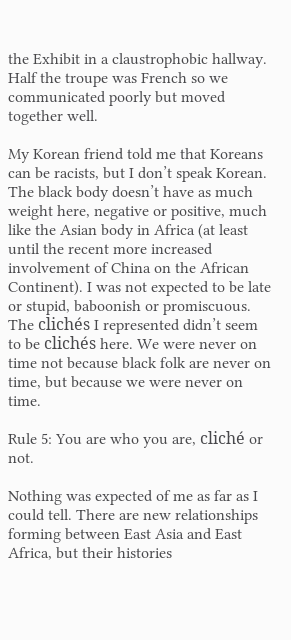the Exhibit in a claustrophobic hallway. Half the troupe was French so we communicated poorly but moved together well.

My Korean friend told me that Koreans can be racists, but I don’t speak Korean. The black body doesn’t have as much weight here, negative or positive, much like the Asian body in Africa (at least until the recent more increased involvement of China on the African Continent). I was not expected to be late or stupid, baboonish or promiscuous. The clichés I represented didn’t seem to be clichés here. We were never on time not because black folk are never on time, but because we were never on time.

Rule 5: You are who you are, cliché or not.

Nothing was expected of me as far as I could tell. There are new relationships forming between East Asia and East Africa, but their histories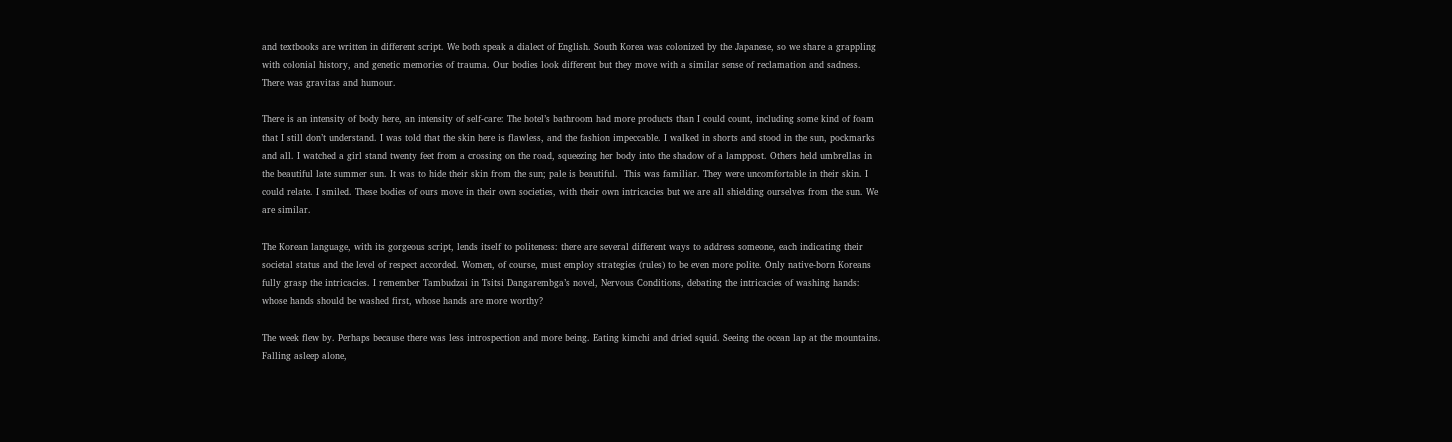and textbooks are written in different script. We both speak a dialect of English. South Korea was colonized by the Japanese, so we share a grappling with colonial history, and genetic memories of trauma. Our bodies look different but they move with a similar sense of reclamation and sadness. There was gravitas and humour.

There is an intensity of body here, an intensity of self-care: The hotel’s bathroom had more products than I could count, including some kind of foam that I still don’t understand. I was told that the skin here is flawless, and the fashion impeccable. I walked in shorts and stood in the sun, pockmarks and all. I watched a girl stand twenty feet from a crossing on the road, squeezing her body into the shadow of a lamppost. Others held umbrellas in the beautiful late summer sun. It was to hide their skin from the sun; pale is beautiful.  This was familiar. They were uncomfortable in their skin. I could relate. I smiled. These bodies of ours move in their own societies, with their own intricacies but we are all shielding ourselves from the sun. We are similar.

The Korean language, with its gorgeous script, lends itself to politeness: there are several different ways to address someone, each indicating their societal status and the level of respect accorded. Women, of course, must employ strategies (rules) to be even more polite. Only native-born Koreans fully grasp the intricacies. I remember Tambudzai in Tsitsi Dangarembga’s novel, Nervous Conditions, debating the intricacies of washing hands: whose hands should be washed first, whose hands are more worthy?

The week flew by. Perhaps because there was less introspection and more being. Eating kimchi and dried squid. Seeing the ocean lap at the mountains. Falling asleep alone,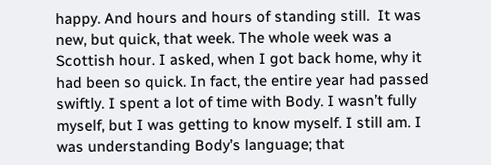happy. And hours and hours of standing still.  It was new, but quick, that week. The whole week was a Scottish hour. I asked, when I got back home, why it had been so quick. In fact, the entire year had passed swiftly. I spent a lot of time with Body. I wasn’t fully myself, but I was getting to know myself. I still am. I was understanding Body’s language; that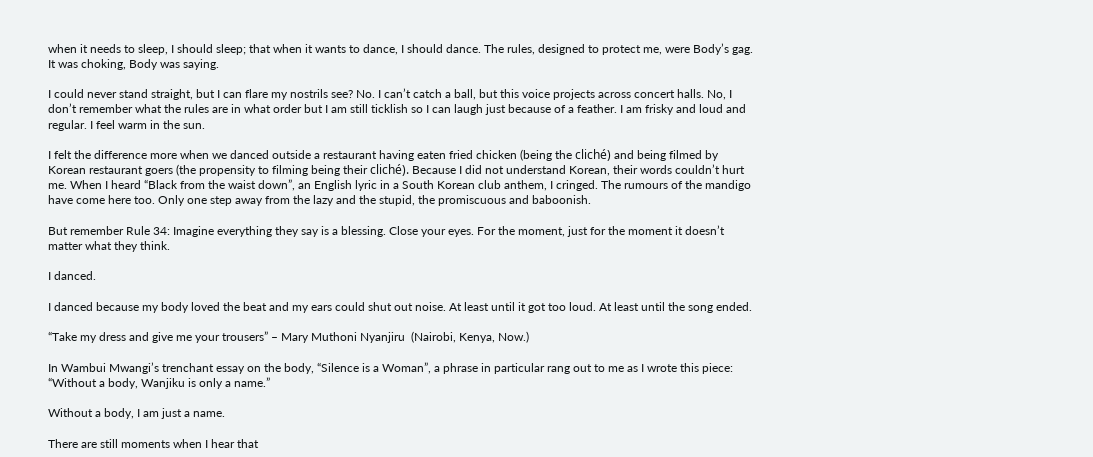when it needs to sleep, I should sleep; that when it wants to dance, I should dance. The rules, designed to protect me, were Body’s gag. It was choking, Body was saying.

I could never stand straight, but I can flare my nostrils see? No. I can’t catch a ball, but this voice projects across concert halls. No, I don’t remember what the rules are in what order but I am still ticklish so I can laugh just because of a feather. I am frisky and loud and regular. I feel warm in the sun.

I felt the difference more when we danced outside a restaurant having eaten fried chicken (being the cliché) and being filmed by Korean restaurant goers (the propensity to filming being their cliché). Because I did not understand Korean, their words couldn’t hurt me. When I heard “Black from the waist down”, an English lyric in a South Korean club anthem, I cringed. The rumours of the mandigo have come here too. Only one step away from the lazy and the stupid, the promiscuous and baboonish.

But remember Rule 34: Imagine everything they say is a blessing. Close your eyes. For the moment, just for the moment it doesn’t matter what they think.

I danced.

I danced because my body loved the beat and my ears could shut out noise. At least until it got too loud. At least until the song ended.

“Take my dress and give me your trousers” – Mary Muthoni Nyanjiru  (Nairobi, Kenya, Now.)

In Wambui Mwangi’s trenchant essay on the body, “Silence is a Woman”, a phrase in particular rang out to me as I wrote this piece: “Without a body, Wanjiku is only a name.”

Without a body, I am just a name.

There are still moments when I hear that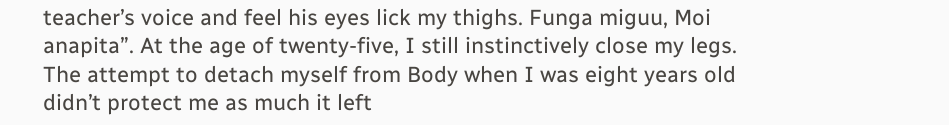teacher’s voice and feel his eyes lick my thighs. Funga miguu, Moi anapita”. At the age of twenty-five, I still instinctively close my legs. The attempt to detach myself from Body when I was eight years old didn’t protect me as much it left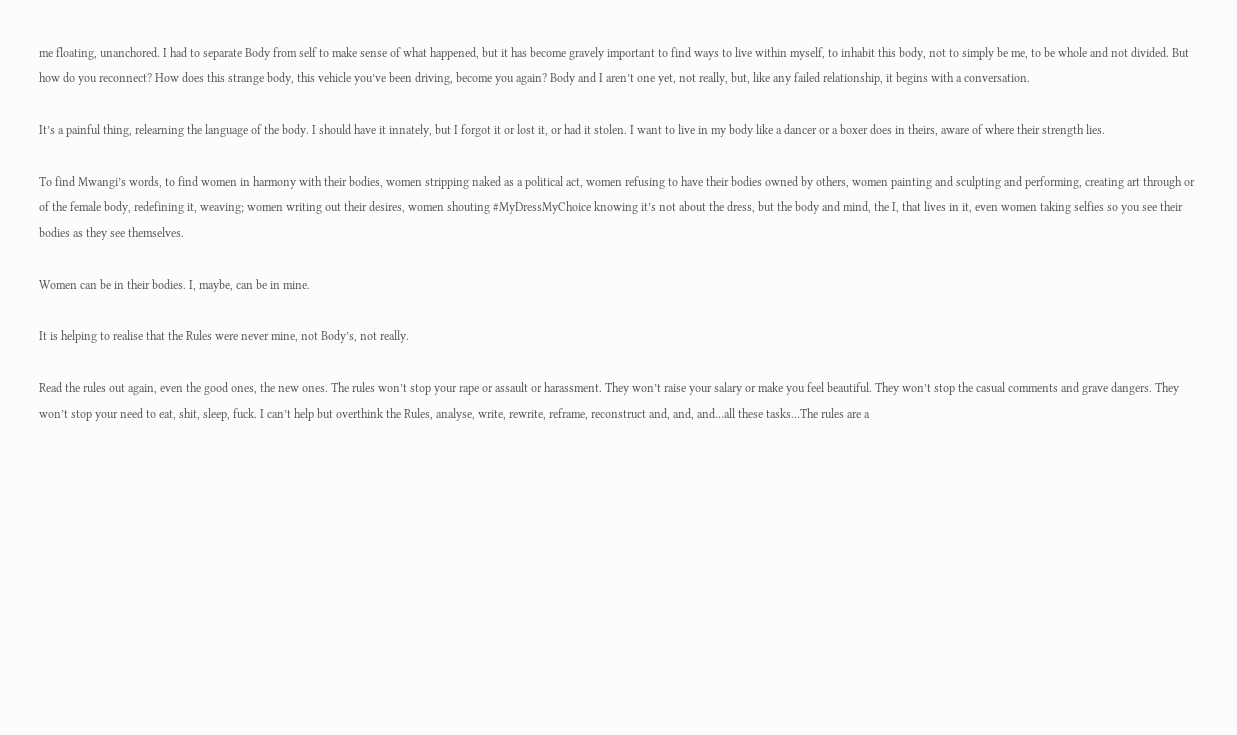me floating, unanchored. I had to separate Body from self to make sense of what happened, but it has become gravely important to find ways to live within myself, to inhabit this body, not to simply be me, to be whole and not divided. But how do you reconnect? How does this strange body, this vehicle you’ve been driving, become you again? Body and I aren’t one yet, not really, but, like any failed relationship, it begins with a conversation.

It’s a painful thing, relearning the language of the body. I should have it innately, but I forgot it or lost it, or had it stolen. I want to live in my body like a dancer or a boxer does in theirs, aware of where their strength lies.

To find Mwangi’s words, to find women in harmony with their bodies, women stripping naked as a political act, women refusing to have their bodies owned by others, women painting and sculpting and performing, creating art through or of the female body, redefining it, weaving; women writing out their desires, women shouting #MyDressMyChoice knowing it’s not about the dress, but the body and mind, the I, that lives in it, even women taking selfies so you see their bodies as they see themselves.

Women can be in their bodies. I, maybe, can be in mine.

It is helping to realise that the Rules were never mine, not Body’s, not really.

Read the rules out again, even the good ones, the new ones. The rules won’t stop your rape or assault or harassment. They won’t raise your salary or make you feel beautiful. They won’t stop the casual comments and grave dangers. They won’t stop your need to eat, shit, sleep, fuck. I can’t help but overthink the Rules, analyse, write, rewrite, reframe, reconstruct and, and, and…all these tasks…The rules are a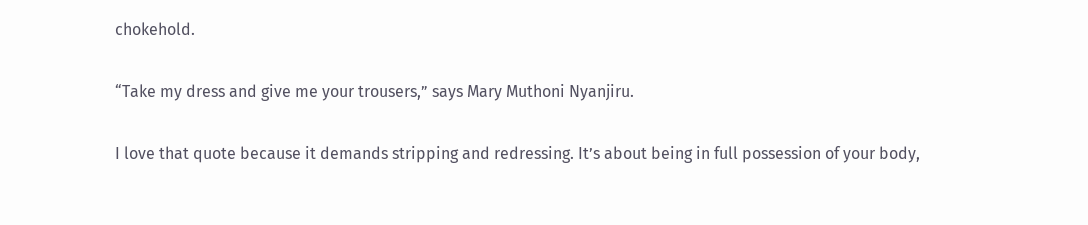chokehold.

“Take my dress and give me your trousers,” says Mary Muthoni Nyanjiru.

I love that quote because it demands stripping and redressing. It’s about being in full possession of your body,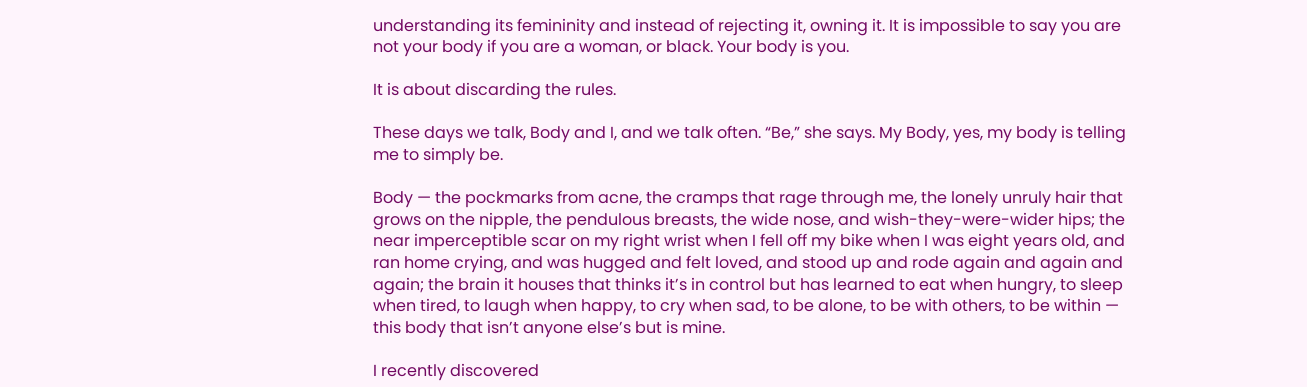understanding its femininity and instead of rejecting it, owning it. It is impossible to say you are not your body if you are a woman, or black. Your body is you.

It is about discarding the rules.

These days we talk, Body and I, and we talk often. “Be,” she says. My Body, yes, my body is telling me to simply be.

Body — the pockmarks from acne, the cramps that rage through me, the lonely unruly hair that grows on the nipple, the pendulous breasts, the wide nose, and wish-they-were-wider hips; the near imperceptible scar on my right wrist when I fell off my bike when I was eight years old, and ran home crying, and was hugged and felt loved, and stood up and rode again and again and again; the brain it houses that thinks it’s in control but has learned to eat when hungry, to sleep when tired, to laugh when happy, to cry when sad, to be alone, to be with others, to be within — this body that isn’t anyone else’s but is mine.

I recently discovered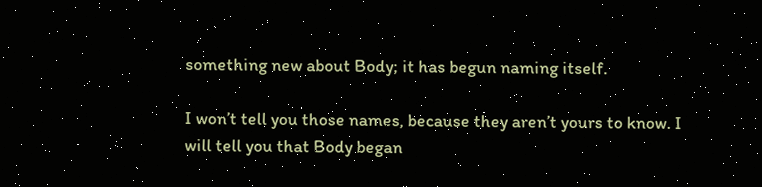something new about Body; it has begun naming itself.

I won’t tell you those names, because they aren’t yours to know. I will tell you that Body began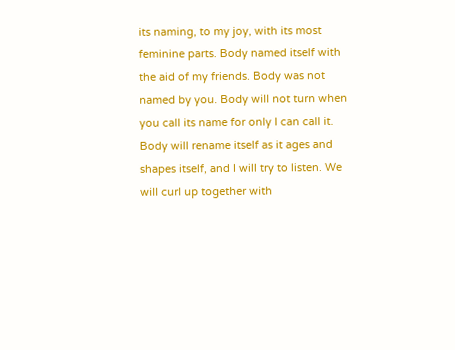its naming, to my joy, with its most feminine parts. Body named itself with the aid of my friends. Body was not named by you. Body will not turn when you call its name for only I can call it. Body will rename itself as it ages and shapes itself, and I will try to listen. We will curl up together with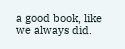a good book, like we always did.